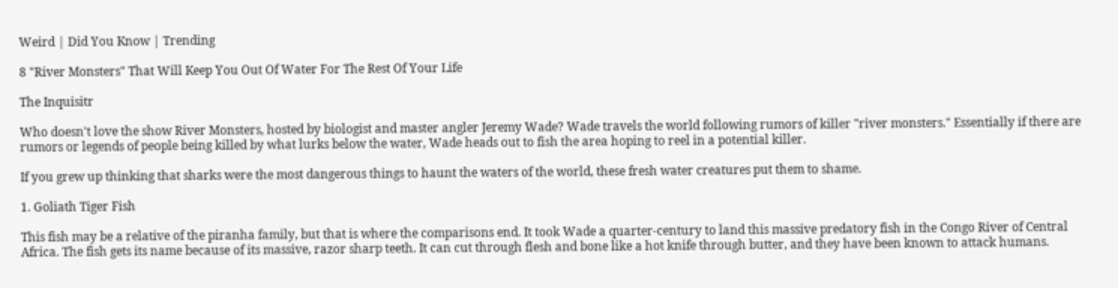Weird | Did You Know | Trending

8 "River Monsters" That Will Keep You Out Of Water For The Rest Of Your Life

The Inquisitr

Who doesn't love the show River Monsters, hosted by biologist and master angler Jeremy Wade? Wade travels the world following rumors of killer "river monsters." Essentially if there are rumors or legends of people being killed by what lurks below the water, Wade heads out to fish the area hoping to reel in a potential killer.

If you grew up thinking that sharks were the most dangerous things to haunt the waters of the world, these fresh water creatures put them to shame.

1. Goliath Tiger Fish

This fish may be a relative of the piranha family, but that is where the comparisons end. It took Wade a quarter-century to land this massive predatory fish in the Congo River of Central Africa. The fish gets its name because of its massive, razor sharp teeth. It can cut through flesh and bone like a hot knife through butter, and they have been known to attack humans.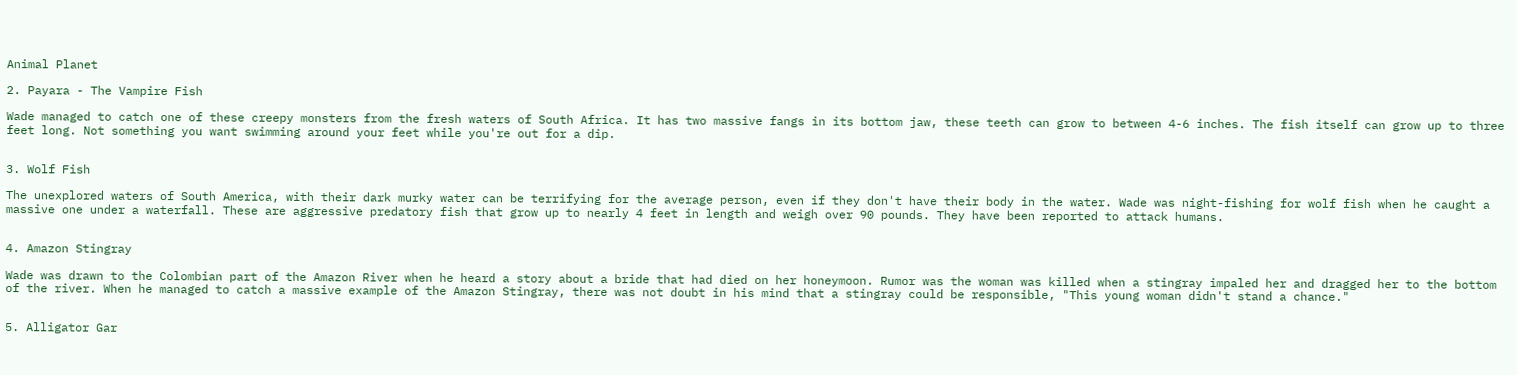Animal Planet

2. Payara - The Vampire Fish

Wade managed to catch one of these creepy monsters from the fresh waters of South Africa. It has two massive fangs in its bottom jaw, these teeth can grow to between 4-6 inches. The fish itself can grow up to three feet long. Not something you want swimming around your feet while you're out for a dip.


3. Wolf Fish

The unexplored waters of South America, with their dark murky water can be terrifying for the average person, even if they don't have their body in the water. Wade was night-fishing for wolf fish when he caught a massive one under a waterfall. These are aggressive predatory fish that grow up to nearly 4 feet in length and weigh over 90 pounds. They have been reported to attack humans.


4. Amazon Stingray

Wade was drawn to the Colombian part of the Amazon River when he heard a story about a bride that had died on her honeymoon. Rumor was the woman was killed when a stingray impaled her and dragged her to the bottom of the river. When he managed to catch a massive example of the Amazon Stingray, there was not doubt in his mind that a stingray could be responsible, "This young woman didn't stand a chance."


5. Alligator Gar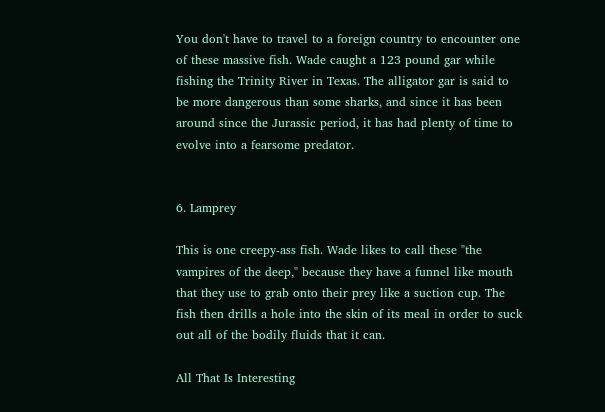You don't have to travel to a foreign country to encounter one of these massive fish. Wade caught a 123 pound gar while fishing the Trinity River in Texas. The alligator gar is said to be more dangerous than some sharks, and since it has been around since the Jurassic period, it has had plenty of time to evolve into a fearsome predator.


6. Lamprey

This is one creepy-ass fish. Wade likes to call these "the vampires of the deep," because they have a funnel like mouth that they use to grab onto their prey like a suction cup. The fish then drills a hole into the skin of its meal in order to suck out all of the bodily fluids that it can.

All That Is Interesting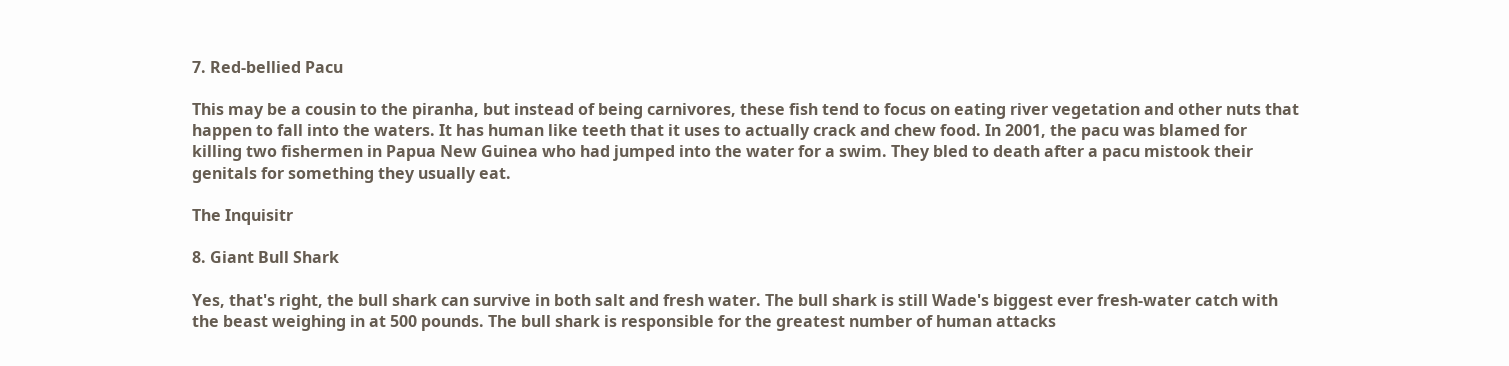7. Red-bellied Pacu

This may be a cousin to the piranha, but instead of being carnivores, these fish tend to focus on eating river vegetation and other nuts that happen to fall into the waters. It has human like teeth that it uses to actually crack and chew food. In 2001, the pacu was blamed for killing two fishermen in Papua New Guinea who had jumped into the water for a swim. They bled to death after a pacu mistook their genitals for something they usually eat.

The Inquisitr

8. Giant Bull Shark

Yes, that's right, the bull shark can survive in both salt and fresh water. The bull shark is still Wade's biggest ever fresh-water catch with the beast weighing in at 500 pounds. The bull shark is responsible for the greatest number of human attacks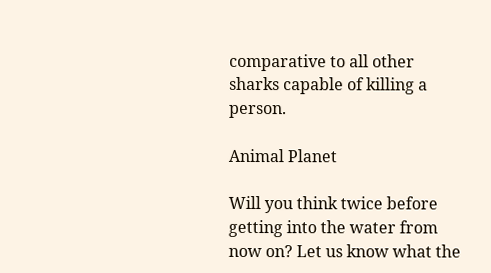comparative to all other sharks capable of killing a person.

Animal Planet

Will you think twice before getting into the water from now on? Let us know what the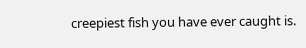creepiest fish you have ever caught is.